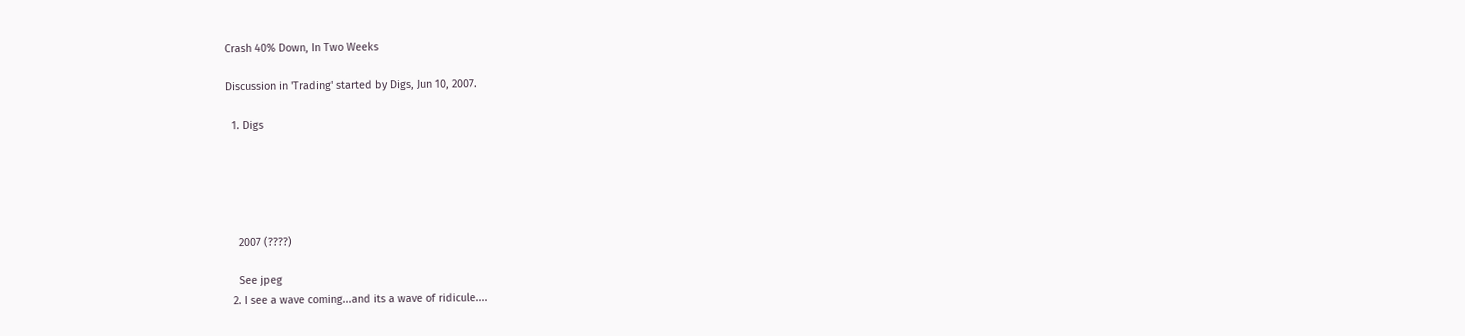Crash 40% Down, In Two Weeks

Discussion in 'Trading' started by Digs, Jun 10, 2007.

  1. Digs





    2007 (????)

    See jpeg
  2. I see a wave coming...and its a wave of ridicule....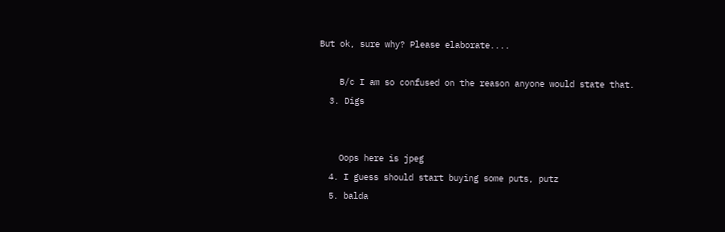But ok, sure why? Please elaborate....

    B/c I am so confused on the reason anyone would state that.
  3. Digs


    Oops here is jpeg
  4. I guess should start buying some puts, putz
  5. balda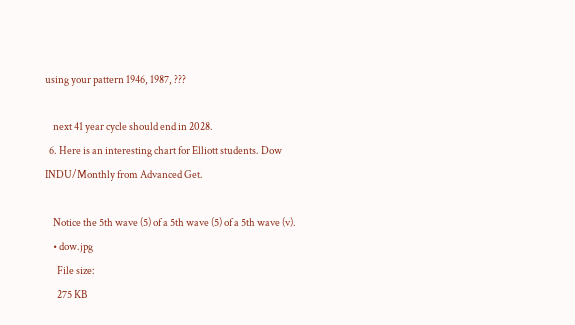using your pattern 1946, 1987, ???

    next 41 year cycle should end in 2028.
  6. Here is an interesting chart for Elliott students. Dow INDU/Monthly from Advanced Get.

    Notice the 5th wave (5) of a 5th wave (5) of a 5th wave (v).
    • dow.jpg
      File size:
      275 KB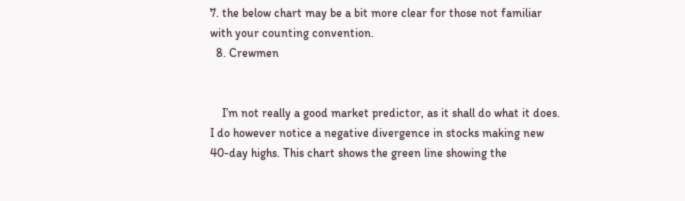7. the below chart may be a bit more clear for those not familiar with your counting convention.
  8. Crewmen


    I’m not really a good market predictor, as it shall do what it does. I do however notice a negative divergence in stocks making new 40-day highs. This chart shows the green line showing the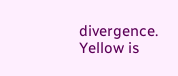divergence. Yellow is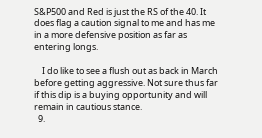S&P500 and Red is just the RS of the 40. It does flag a caution signal to me and has me in a more defensive position as far as entering longs.

    I do like to see a flush out as back in March before getting aggressive. Not sure thus far if this dip is a buying opportunity and will remain in cautious stance.
  9.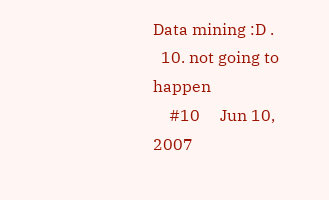Data mining :D .
  10. not going to happen
    #10     Jun 10, 2007